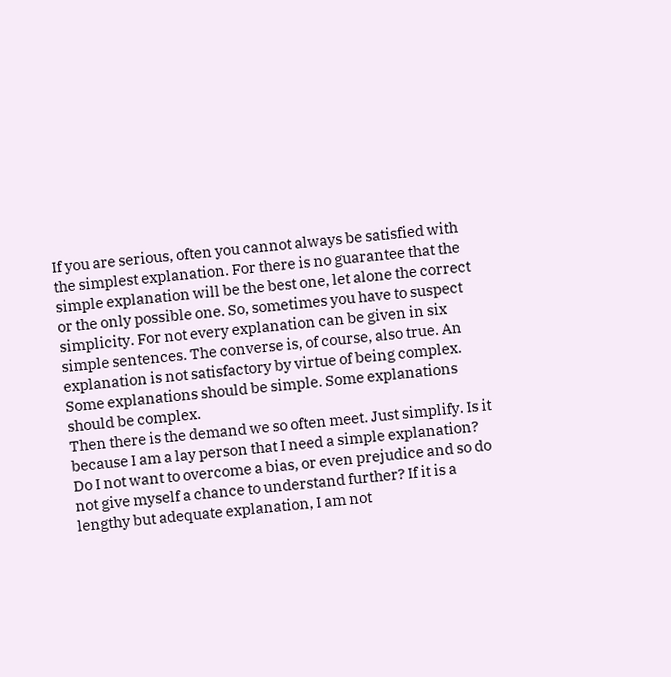If you are serious, often you cannot always be satisfied with the simplest explanation. For there is no guarantee that the simple explanation will be the best one, let alone the correct or the only possible one. So, sometimes you have to suspect simplicity. For not every explanation can be given in six simple sentences. The converse is, of course, also true. An explanation is not satisfactory by virtue of being complex. Some explanations should be simple. Some explanations should be complex.
Then there is the demand we so often meet. Just simplify. Is it because I am a lay person that I need a simple explanation? Do I not want to overcome a bias, or even prejudice and so do not give myself a chance to understand further? If it is a lengthy but adequate explanation, I am not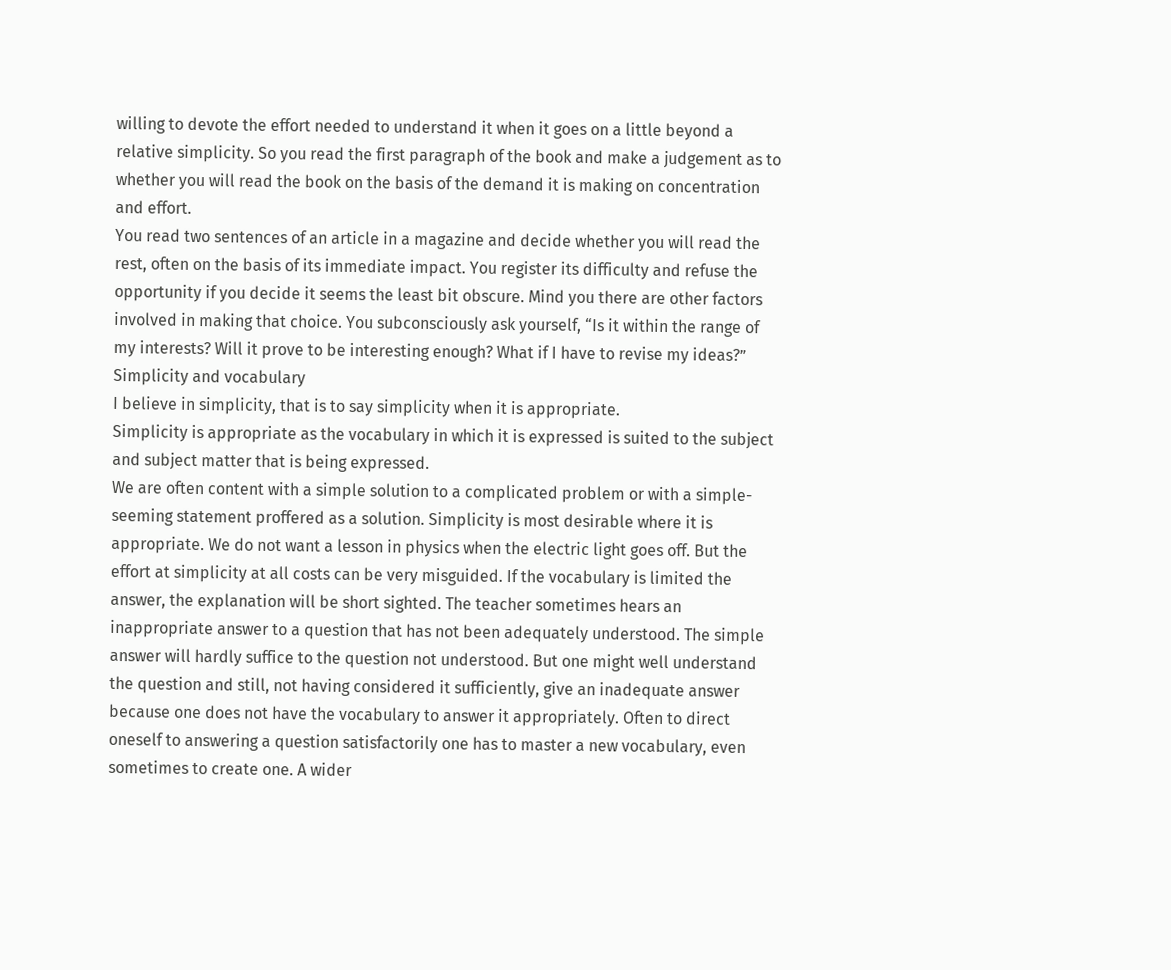willing to devote the effort needed to understand it when it goes on a little beyond a relative simplicity. So you read the first paragraph of the book and make a judgement as to whether you will read the book on the basis of the demand it is making on concentration and effort.
You read two sentences of an article in a magazine and decide whether you will read the rest, often on the basis of its immediate impact. You register its difficulty and refuse the opportunity if you decide it seems the least bit obscure. Mind you there are other factors involved in making that choice. You subconsciously ask yourself, “Is it within the range of my interests? Will it prove to be interesting enough? What if I have to revise my ideas?”
Simplicity and vocabulary
I believe in simplicity, that is to say simplicity when it is appropriate.
Simplicity is appropriate as the vocabulary in which it is expressed is suited to the subject and subject matter that is being expressed.
We are often content with a simple solution to a complicated problem or with a simple-seeming statement proffered as a solution. Simplicity is most desirable where it is appropriate. We do not want a lesson in physics when the electric light goes off. But the effort at simplicity at all costs can be very misguided. If the vocabulary is limited the answer, the explanation will be short sighted. The teacher sometimes hears an inappropriate answer to a question that has not been adequately understood. The simple answer will hardly suffice to the question not understood. But one might well understand the question and still, not having considered it sufficiently, give an inadequate answer because one does not have the vocabulary to answer it appropriately. Often to direct oneself to answering a question satisfactorily one has to master a new vocabulary, even sometimes to create one. A wider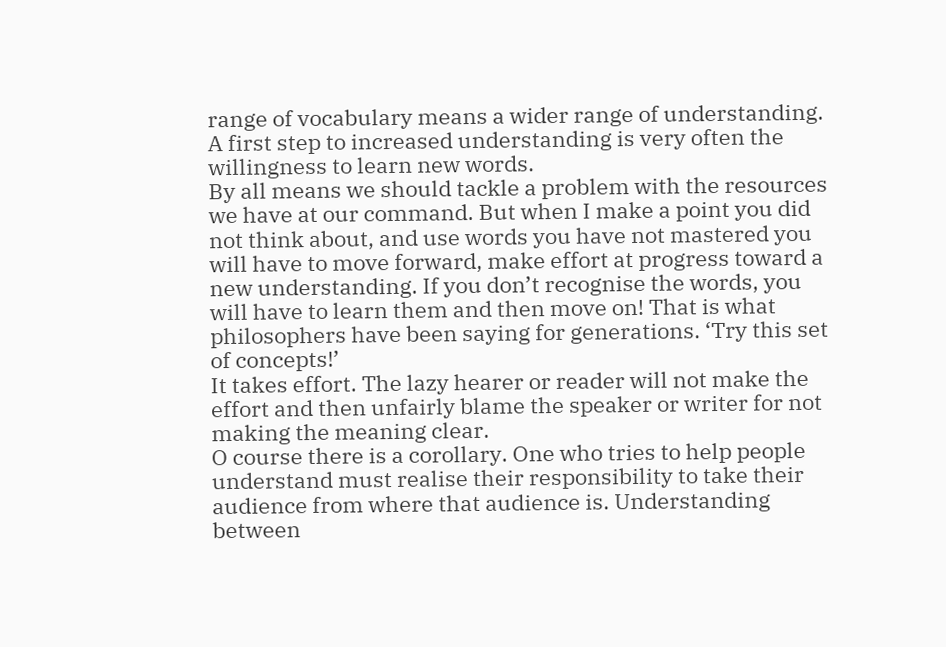range of vocabulary means a wider range of understanding. A first step to increased understanding is very often the willingness to learn new words.
By all means we should tackle a problem with the resources we have at our command. But when I make a point you did not think about, and use words you have not mastered you will have to move forward, make effort at progress toward a new understanding. If you don’t recognise the words, you will have to learn them and then move on! That is what philosophers have been saying for generations. ‘Try this set of concepts!’
It takes effort. The lazy hearer or reader will not make the effort and then unfairly blame the speaker or writer for not making the meaning clear.
O course there is a corollary. One who tries to help people understand must realise their responsibility to take their audience from where that audience is. Understanding between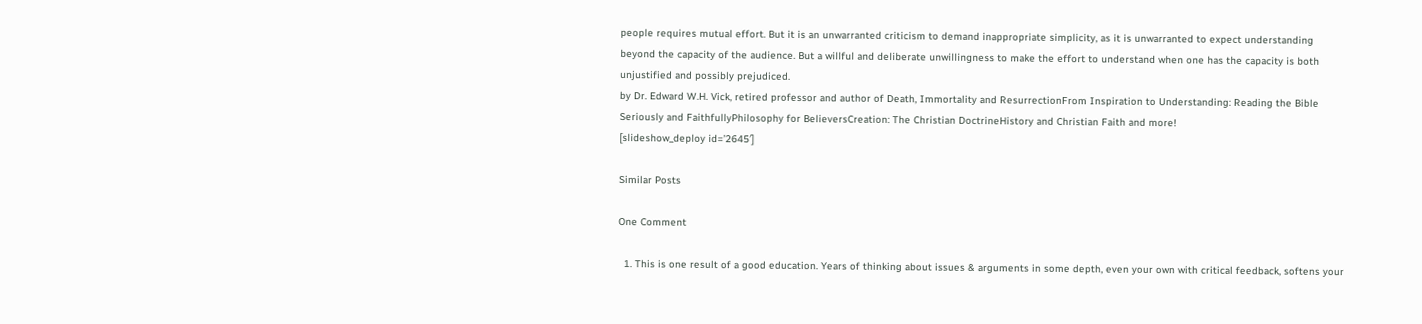people requires mutual effort. But it is an unwarranted criticism to demand inappropriate simplicity, as it is unwarranted to expect understanding beyond the capacity of the audience. But a willful and deliberate unwillingness to make the effort to understand when one has the capacity is both unjustified and possibly prejudiced.
by Dr. Edward W.H. Vick, retired professor and author of Death, Immortality and ResurrectionFrom Inspiration to Understanding: Reading the Bible Seriously and FaithfullyPhilosophy for BelieversCreation: The Christian DoctrineHistory and Christian Faith and more!
[slideshow_deploy id=’2645′]

Similar Posts

One Comment

  1. This is one result of a good education. Years of thinking about issues & arguments in some depth, even your own with critical feedback, softens your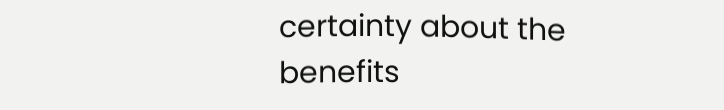certainty about the benefits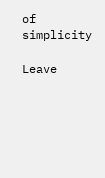of simplicity

Leave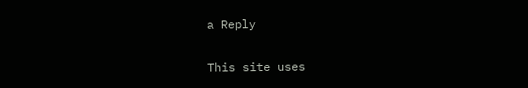a Reply

This site uses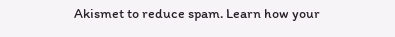Akismet to reduce spam. Learn how your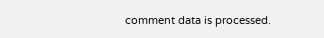comment data is processed.